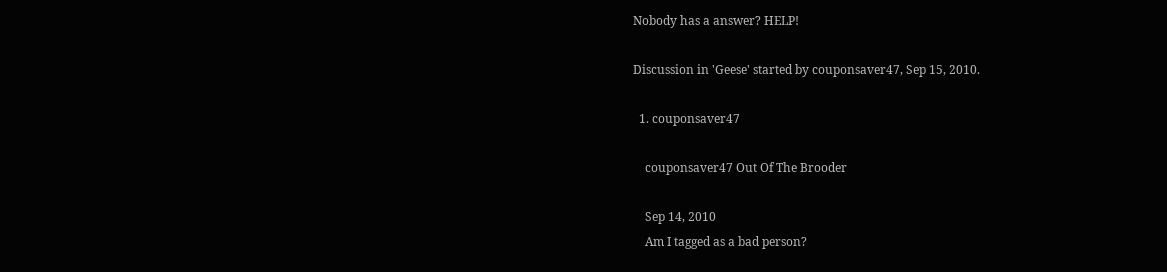Nobody has a answer? HELP!

Discussion in 'Geese' started by couponsaver47, Sep 15, 2010.

  1. couponsaver47

    couponsaver47 Out Of The Brooder

    Sep 14, 2010
    Am I tagged as a bad person?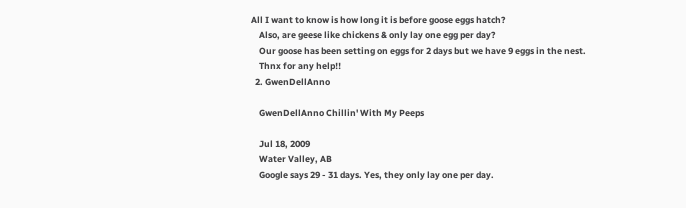All I want to know is how long it is before goose eggs hatch?
    Also, are geese like chickens & only lay one egg per day?
    Our goose has been setting on eggs for 2 days but we have 9 eggs in the nest.
    Thnx for any help!!
  2. GwenDellAnno

    GwenDellAnno Chillin' With My Peeps

    Jul 18, 2009
    Water Valley, AB
    Google says 29 - 31 days. Yes, they only lay one per day.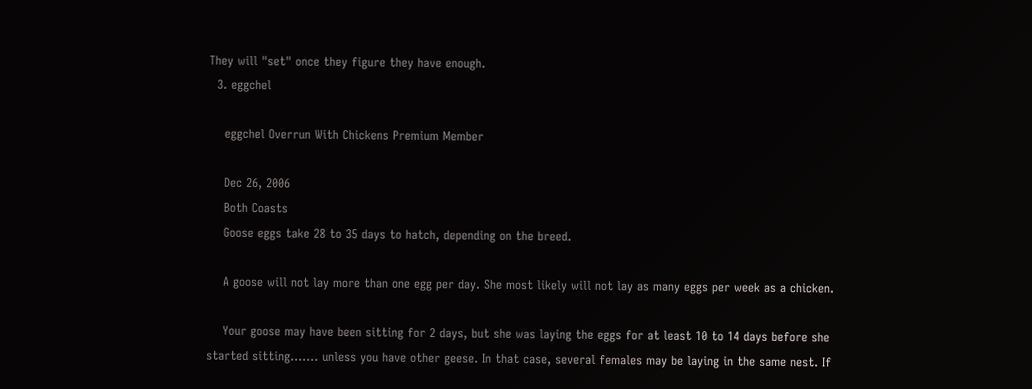They will "set" once they figure they have enough.
  3. eggchel

    eggchel Overrun With Chickens Premium Member

    Dec 26, 2006
    Both Coasts
    Goose eggs take 28 to 35 days to hatch, depending on the breed.

    A goose will not lay more than one egg per day. She most likely will not lay as many eggs per week as a chicken.

    Your goose may have been sitting for 2 days, but she was laying the eggs for at least 10 to 14 days before she started sitting....... unless you have other geese. In that case, several females may be laying in the same nest. If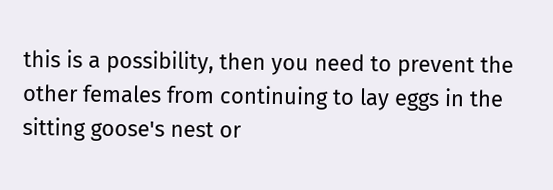this is a possibility, then you need to prevent the other females from continuing to lay eggs in the sitting goose's nest or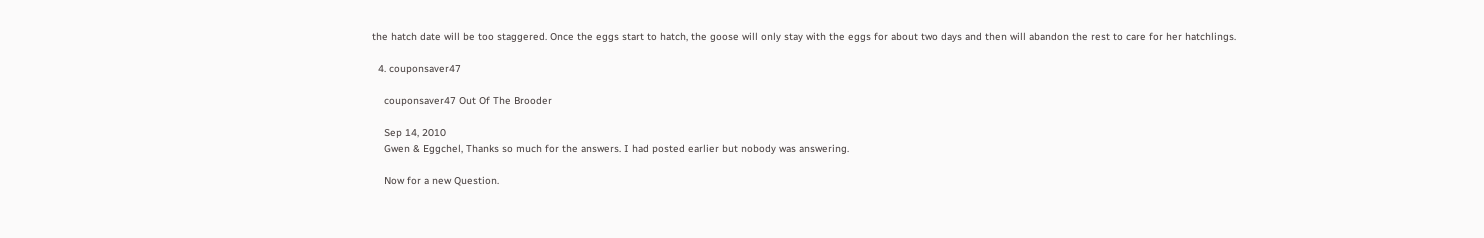the hatch date will be too staggered. Once the eggs start to hatch, the goose will only stay with the eggs for about two days and then will abandon the rest to care for her hatchlings.

  4. couponsaver47

    couponsaver47 Out Of The Brooder

    Sep 14, 2010
    Gwen & Eggchel, Thanks so much for the answers. I had posted earlier but nobody was answering.

    Now for a new Question.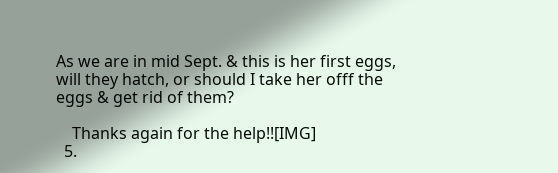As we are in mid Sept. & this is her first eggs, will they hatch, or should I take her offf the eggs & get rid of them?

    Thanks again for the help!![IMG]
  5.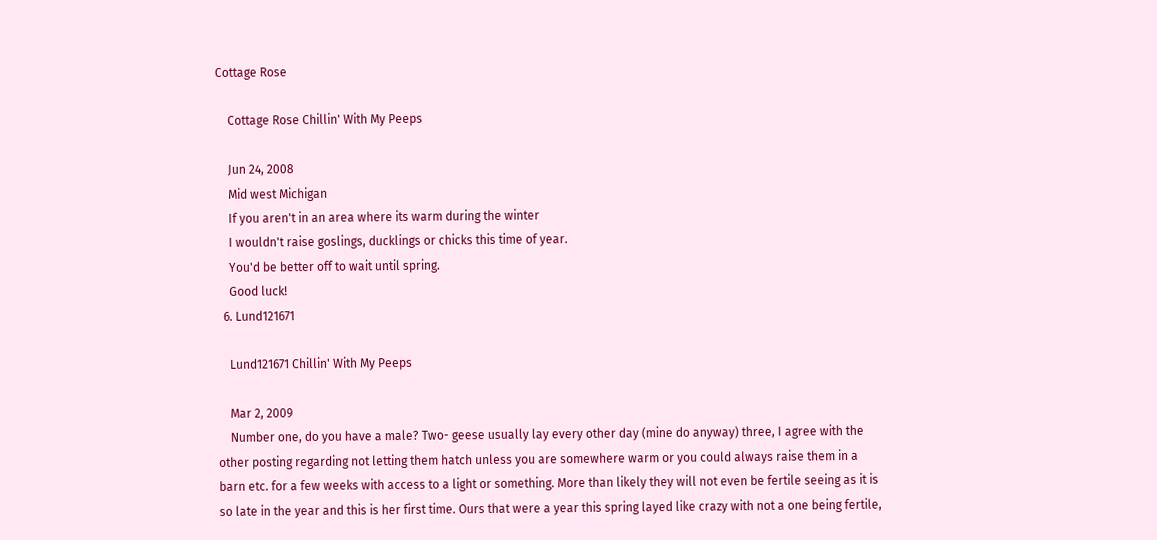Cottage Rose

    Cottage Rose Chillin' With My Peeps

    Jun 24, 2008
    Mid west Michigan
    If you aren't in an area where its warm during the winter
    I wouldn't raise goslings, ducklings or chicks this time of year.
    You'd be better off to wait until spring.
    Good luck!
  6. Lund121671

    Lund121671 Chillin' With My Peeps

    Mar 2, 2009
    Number one, do you have a male? Two- geese usually lay every other day (mine do anyway) three, I agree with the other posting regarding not letting them hatch unless you are somewhere warm or you could always raise them in a barn etc. for a few weeks with access to a light or something. More than likely they will not even be fertile seeing as it is so late in the year and this is her first time. Ours that were a year this spring layed like crazy with not a one being fertile,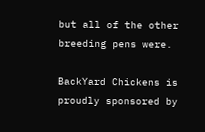but all of the other breeding pens were.

BackYard Chickens is proudly sponsored by